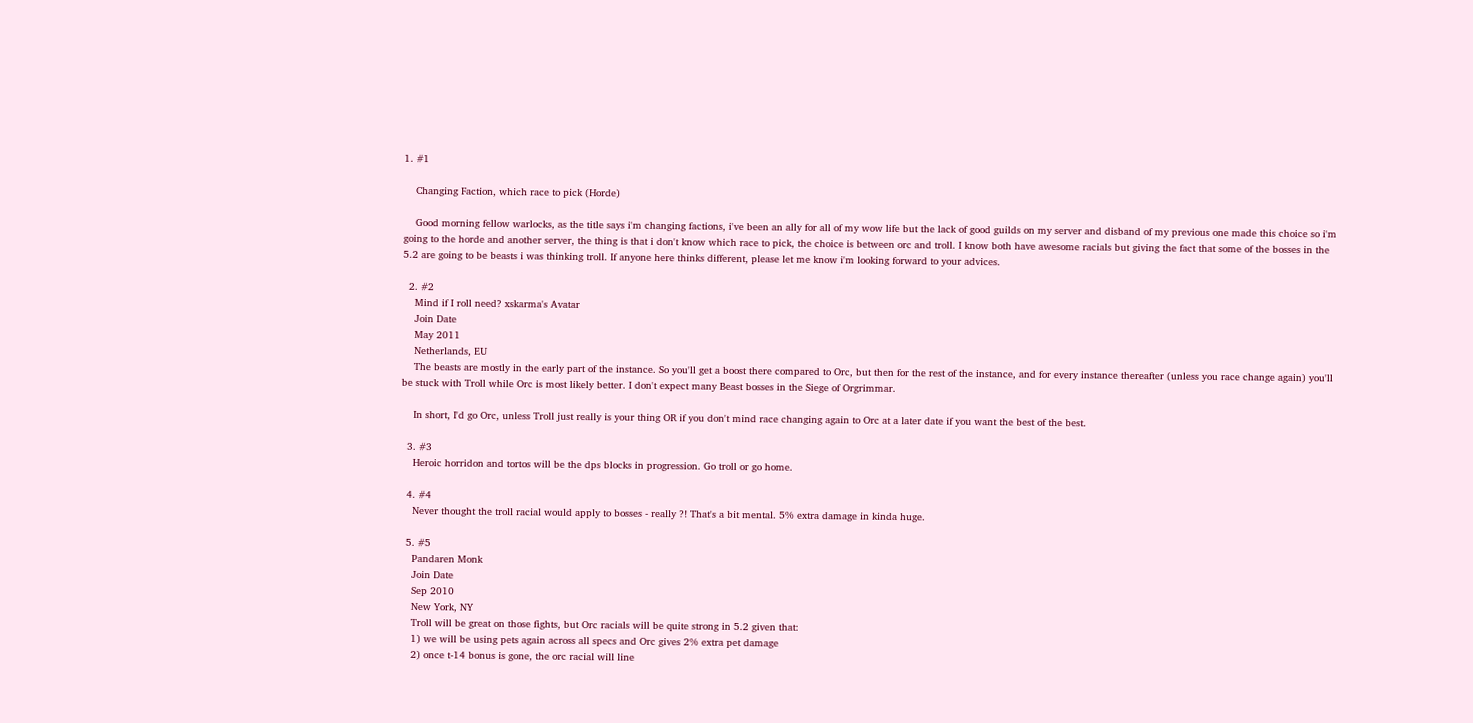1. #1

    Changing Faction, which race to pick (Horde)

    Good morning fellow warlocks, as the title says i'm changing factions, i've been an ally for all of my wow life but the lack of good guilds on my server and disband of my previous one made this choice so i'm going to the horde and another server, the thing is that i don't know which race to pick, the choice is between orc and troll. I know both have awesome racials but giving the fact that some of the bosses in the 5.2 are going to be beasts i was thinking troll. If anyone here thinks different, please let me know i'm looking forward to your advices.

  2. #2
    Mind if I roll need? xskarma's Avatar
    Join Date
    May 2011
    Netherlands, EU
    The beasts are mostly in the early part of the instance. So you'll get a boost there compared to Orc, but then for the rest of the instance, and for every instance thereafter (unless you race change again) you'll be stuck with Troll while Orc is most likely better. I don't expect many Beast bosses in the Siege of Orgrimmar.

    In short, I'd go Orc, unless Troll just really is your thing OR if you don't mind race changing again to Orc at a later date if you want the best of the best.

  3. #3
    Heroic horridon and tortos will be the dps blocks in progression. Go troll or go home.

  4. #4
    Never thought the troll racial would apply to bosses - really ?! That's a bit mental. 5% extra damage in kinda huge.

  5. #5
    Pandaren Monk
    Join Date
    Sep 2010
    New York, NY
    Troll will be great on those fights, but Orc racials will be quite strong in 5.2 given that:
    1) we will be using pets again across all specs and Orc gives 2% extra pet damage
    2) once t-14 bonus is gone, the orc racial will line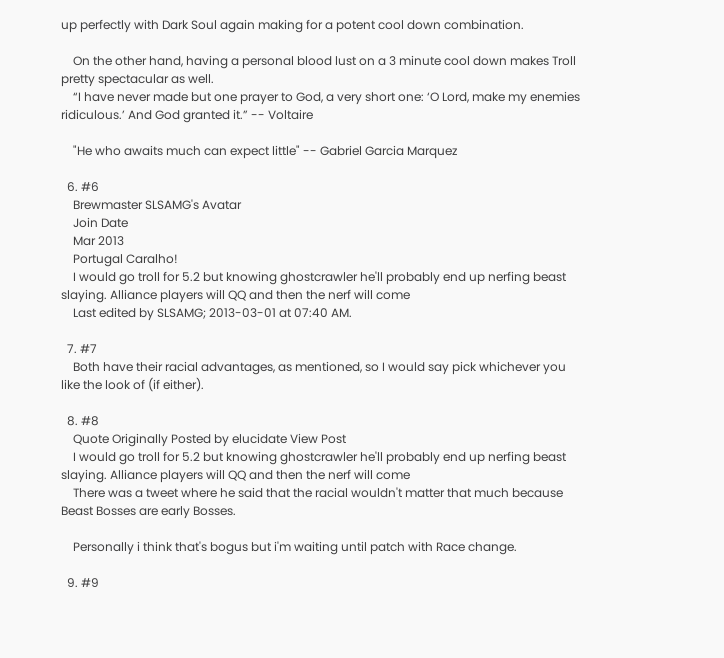up perfectly with Dark Soul again making for a potent cool down combination.

    On the other hand, having a personal blood lust on a 3 minute cool down makes Troll pretty spectacular as well.
    “I have never made but one prayer to God, a very short one: ‘O Lord, make my enemies ridiculous.’ And God granted it.” -- Voltaire

    "He who awaits much can expect little" -- Gabriel Garcia Marquez

  6. #6
    Brewmaster SLSAMG's Avatar
    Join Date
    Mar 2013
    Portugal Caralho!
    I would go troll for 5.2 but knowing ghostcrawler he'll probably end up nerfing beast slaying. Alliance players will QQ and then the nerf will come
    Last edited by SLSAMG; 2013-03-01 at 07:40 AM.

  7. #7
    Both have their racial advantages, as mentioned, so I would say pick whichever you like the look of (if either).

  8. #8
    Quote Originally Posted by elucidate View Post
    I would go troll for 5.2 but knowing ghostcrawler he'll probably end up nerfing beast slaying. Alliance players will QQ and then the nerf will come
    There was a tweet where he said that the racial wouldn't matter that much because Beast Bosses are early Bosses.

    Personally i think that's bogus but i'm waiting until patch with Race change.

  9. #9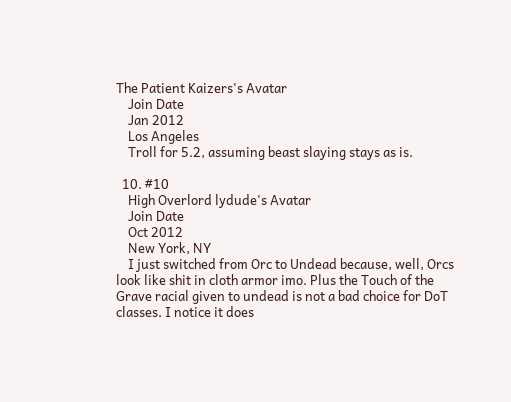The Patient Kaizers's Avatar
    Join Date
    Jan 2012
    Los Angeles
    Troll for 5.2, assuming beast slaying stays as is.

  10. #10
    High Overlord lydude's Avatar
    Join Date
    Oct 2012
    New York, NY
    I just switched from Orc to Undead because, well, Orcs look like shit in cloth armor imo. Plus the Touch of the Grave racial given to undead is not a bad choice for DoT classes. I notice it does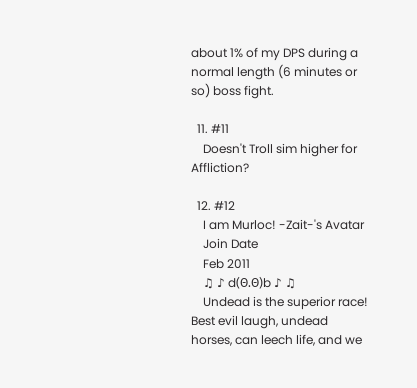about 1% of my DPS during a normal length (6 minutes or so) boss fight.

  11. #11
    Doesn't Troll sim higher for Affliction?

  12. #12
    I am Murloc! -Zait-'s Avatar
    Join Date
    Feb 2011
    ♫ ♪ d(Θ.Θ)b ♪ ♫
    Undead is the superior race! Best evil laugh, undead horses, can leech life, and we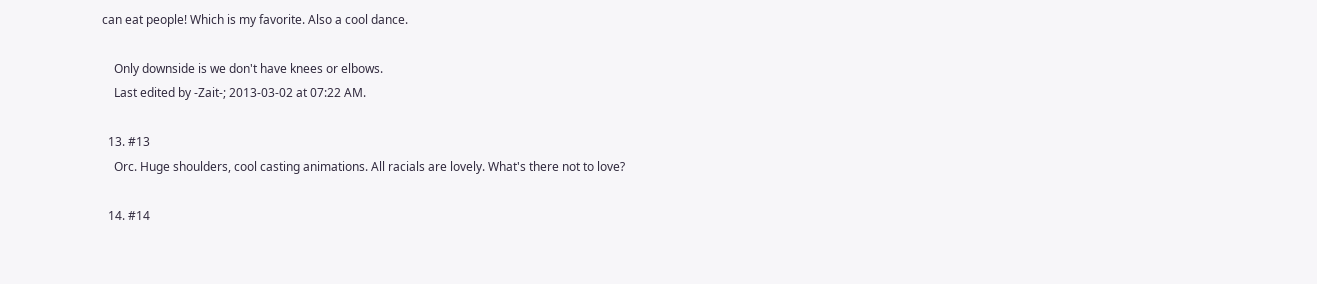can eat people! Which is my favorite. Also a cool dance.

    Only downside is we don't have knees or elbows.
    Last edited by -Zait-; 2013-03-02 at 07:22 AM.

  13. #13
    Orc. Huge shoulders, cool casting animations. All racials are lovely. What's there not to love?

  14. #14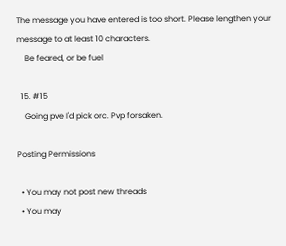The message you have entered is too short. Please lengthen your message to at least 10 characters.
    Be feared, or be fuel

  15. #15
    Going pve I'd pick orc. Pvp forsaken.

Posting Permissions

  • You may not post new threads
  • You may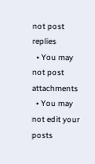not post replies
  • You may not post attachments
  • You may not edit your posts